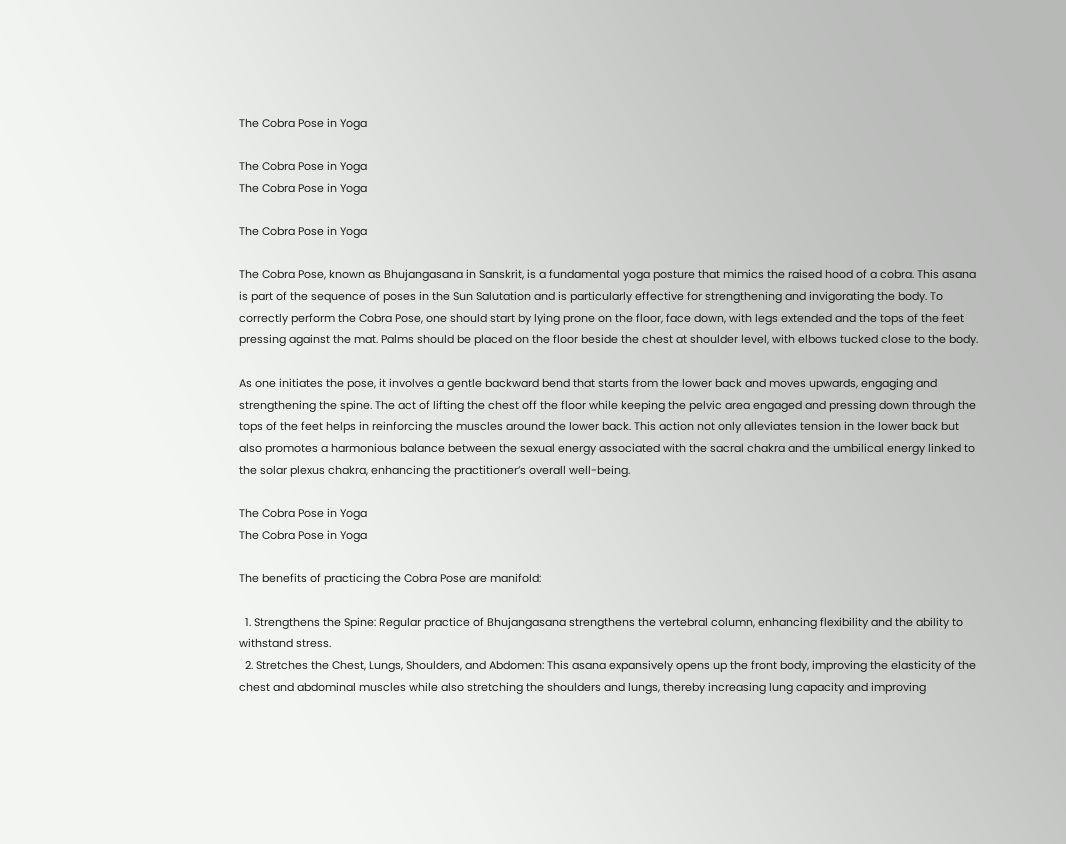The Cobra Pose in Yoga

The Cobra Pose in Yoga
The Cobra Pose in Yoga

The Cobra Pose in Yoga

The Cobra Pose, known as Bhujangasana in Sanskrit, is a fundamental yoga posture that mimics the raised hood of a cobra. This asana is part of the sequence of poses in the Sun Salutation and is particularly effective for strengthening and invigorating the body. To correctly perform the Cobra Pose, one should start by lying prone on the floor, face down, with legs extended and the tops of the feet pressing against the mat. Palms should be placed on the floor beside the chest at shoulder level, with elbows tucked close to the body.

As one initiates the pose, it involves a gentle backward bend that starts from the lower back and moves upwards, engaging and strengthening the spine. The act of lifting the chest off the floor while keeping the pelvic area engaged and pressing down through the tops of the feet helps in reinforcing the muscles around the lower back. This action not only alleviates tension in the lower back but also promotes a harmonious balance between the sexual energy associated with the sacral chakra and the umbilical energy linked to the solar plexus chakra, enhancing the practitioner’s overall well-being.

The Cobra Pose in Yoga
The Cobra Pose in Yoga

The benefits of practicing the Cobra Pose are manifold:

  1. Strengthens the Spine: Regular practice of Bhujangasana strengthens the vertebral column, enhancing flexibility and the ability to withstand stress.
  2. Stretches the Chest, Lungs, Shoulders, and Abdomen: This asana expansively opens up the front body, improving the elasticity of the chest and abdominal muscles while also stretching the shoulders and lungs, thereby increasing lung capacity and improving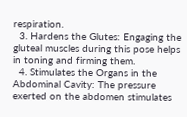respiration.
  3. Hardens the Glutes: Engaging the gluteal muscles during this pose helps in toning and firming them.
  4. Stimulates the Organs in the Abdominal Cavity: The pressure exerted on the abdomen stimulates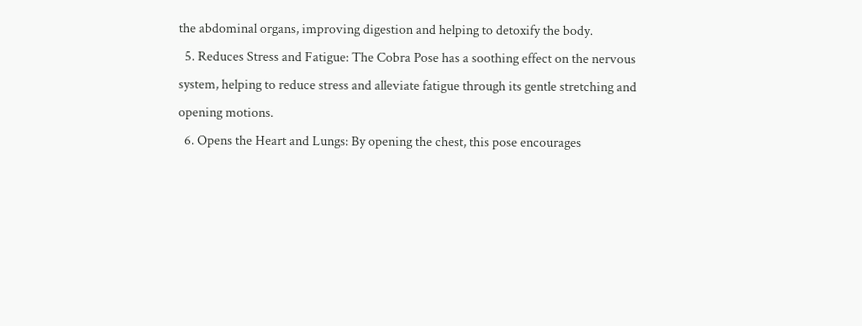the abdominal organs, improving digestion and helping to detoxify the body.
  5. Reduces Stress and Fatigue: The Cobra Pose has a soothing effect on the nervous system, helping to reduce stress and alleviate fatigue through its gentle stretching and opening motions.
  6. Opens the Heart and Lungs: By opening the chest, this pose encourages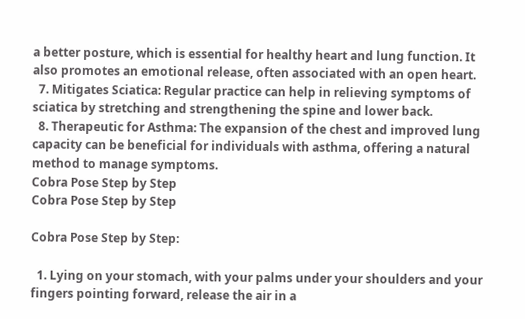a better posture, which is essential for healthy heart and lung function. It also promotes an emotional release, often associated with an open heart.
  7. Mitigates Sciatica: Regular practice can help in relieving symptoms of sciatica by stretching and strengthening the spine and lower back.
  8. Therapeutic for Asthma: The expansion of the chest and improved lung capacity can be beneficial for individuals with asthma, offering a natural method to manage symptoms.
Cobra Pose Step by Step
Cobra Pose Step by Step

Cobra Pose Step by Step:

  1. Lying on your stomach, with your palms under your shoulders and your fingers pointing forward, release the air in a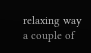relaxing way a couple of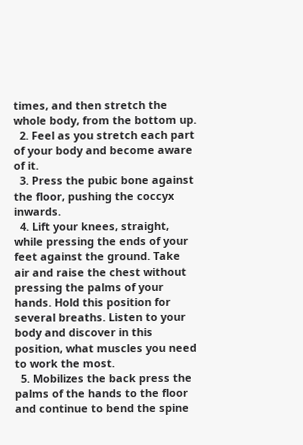times, and then stretch the whole body, from the bottom up.
  2. Feel as you stretch each part of your body and become aware of it.
  3. Press the pubic bone against the floor, pushing the coccyx inwards.
  4. Lift your knees, straight, while pressing the ends of your feet against the ground. Take air and raise the chest without pressing the palms of your hands. Hold this position for several breaths. Listen to your body and discover in this position, what muscles you need to work the most.
  5. Mobilizes the back press the palms of the hands to the floor and continue to bend the spine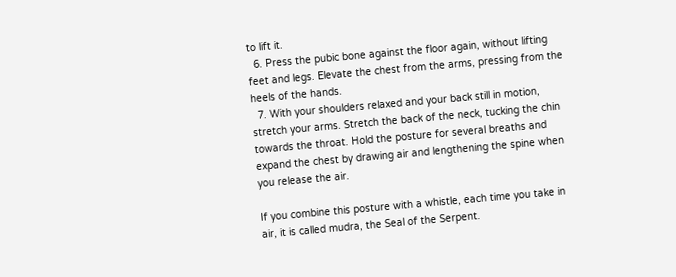to lift it.
  6. Press the pubic bone against the floor again, without lifting feet and legs. Elevate the chest from the arms, pressing from the heels of the hands.
  7. With your shoulders relaxed and your back still in motion, stretch your arms. Stretch the back of the neck, tucking the chin towards the throat. Hold the posture for several breaths and expand the chest by drawing air and lengthening the spine when you release the air.

If you combine this posture with a whistle, each time you take in air, it is called mudra, the Seal of the Serpent.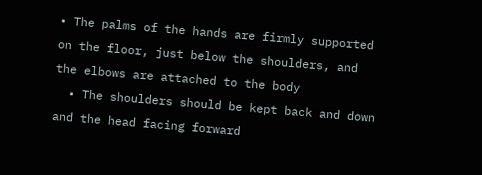• The palms of the hands are firmly supported on the floor, just below the shoulders, and the elbows are attached to the body
  • The shoulders should be kept back and down and the head facing forward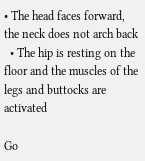• The head faces forward, the neck does not arch back
  • The hip is resting on the floor and the muscles of the legs and buttocks are activated

Go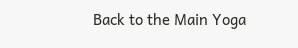Back to the Main Yoga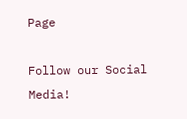Page

Follow our Social Media!